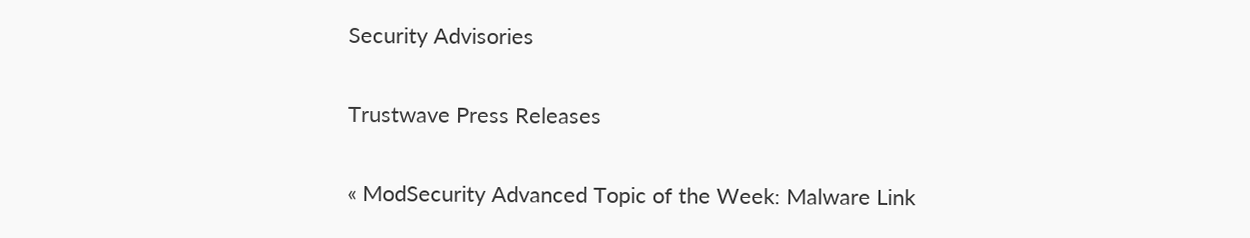Security Advisories

Trustwave Press Releases

« ModSecurity Advanced Topic of the Week: Malware Link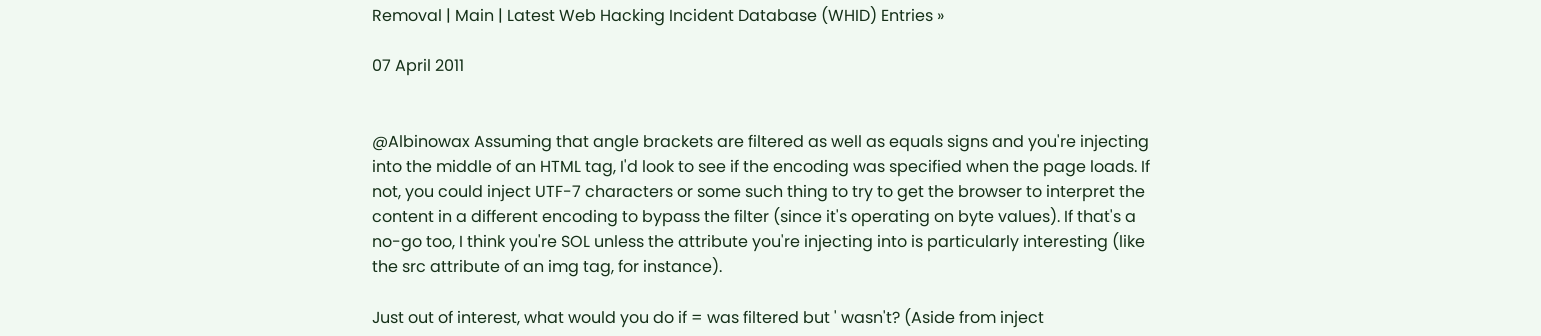Removal | Main | Latest Web Hacking Incident Database (WHID) Entries »

07 April 2011


@Albinowax Assuming that angle brackets are filtered as well as equals signs and you're injecting into the middle of an HTML tag, I'd look to see if the encoding was specified when the page loads. If not, you could inject UTF-7 characters or some such thing to try to get the browser to interpret the content in a different encoding to bypass the filter (since it's operating on byte values). If that's a no-go too, I think you're SOL unless the attribute you're injecting into is particularly interesting (like the src attribute of an img tag, for instance).

Just out of interest, what would you do if = was filtered but ' wasn't? (Aside from inject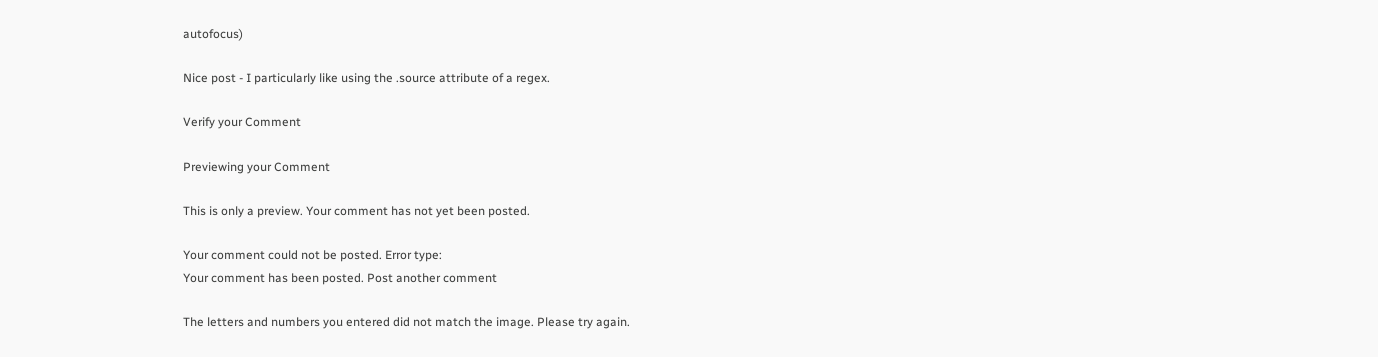autofocus)

Nice post - I particularly like using the .source attribute of a regex.

Verify your Comment

Previewing your Comment

This is only a preview. Your comment has not yet been posted.

Your comment could not be posted. Error type:
Your comment has been posted. Post another comment

The letters and numbers you entered did not match the image. Please try again.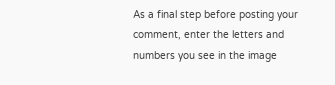As a final step before posting your comment, enter the letters and numbers you see in the image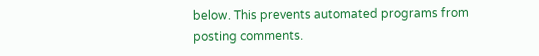below. This prevents automated programs from posting comments.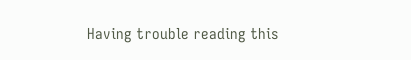Having trouble reading this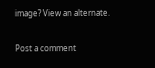image? View an alternate.


Post a comment